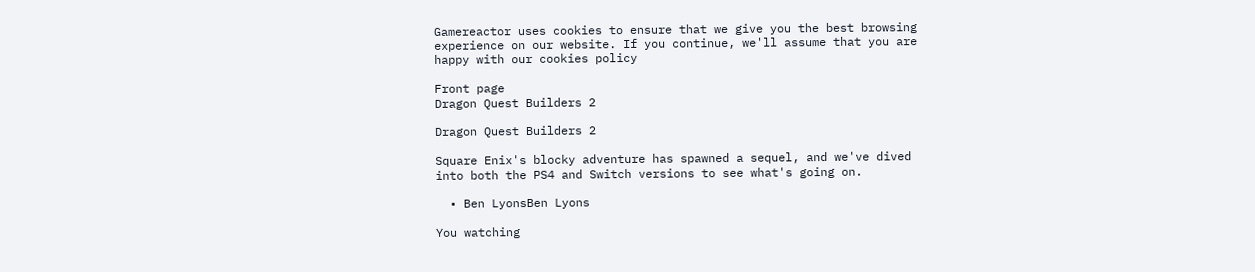Gamereactor uses cookies to ensure that we give you the best browsing experience on our website. If you continue, we'll assume that you are happy with our cookies policy

Front page
Dragon Quest Builders 2

Dragon Quest Builders 2

Square Enix's blocky adventure has spawned a sequel, and we've dived into both the PS4 and Switch versions to see what's going on.

  • Ben LyonsBen Lyons

You watching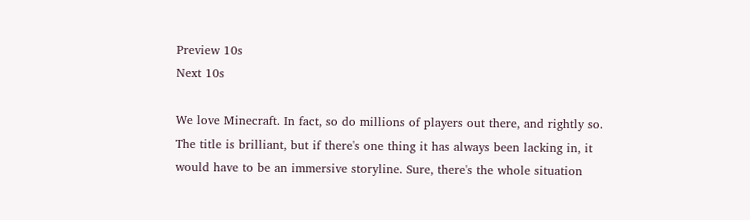Preview 10s
Next 10s

We love Minecraft. In fact, so do millions of players out there, and rightly so. The title is brilliant, but if there's one thing it has always been lacking in, it would have to be an immersive storyline. Sure, there's the whole situation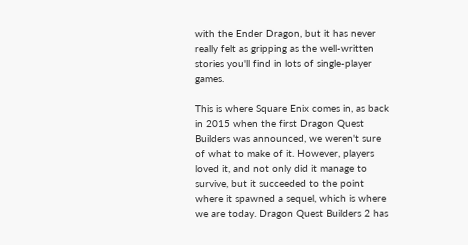with the Ender Dragon, but it has never really felt as gripping as the well-written stories you'll find in lots of single-player games.

This is where Square Enix comes in, as back in 2015 when the first Dragon Quest Builders was announced, we weren't sure of what to make of it. However, players loved it, and not only did it manage to survive, but it succeeded to the point where it spawned a sequel, which is where we are today. Dragon Quest Builders 2 has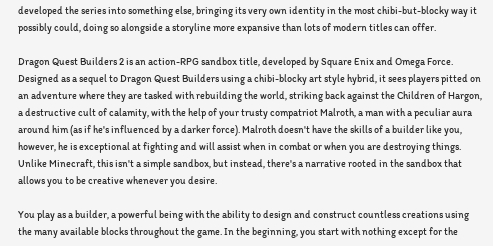developed the series into something else, bringing its very own identity in the most chibi-but-blocky way it possibly could, doing so alongside a storyline more expansive than lots of modern titles can offer.

Dragon Quest Builders 2 is an action-RPG sandbox title, developed by Square Enix and Omega Force. Designed as a sequel to Dragon Quest Builders using a chibi-blocky art style hybrid, it sees players pitted on an adventure where they are tasked with rebuilding the world, striking back against the Children of Hargon, a destructive cult of calamity, with the help of your trusty compatriot Malroth, a man with a peculiar aura around him (as if he's influenced by a darker force). Malroth doesn't have the skills of a builder like you, however, he is exceptional at fighting and will assist when in combat or when you are destroying things. Unlike Minecraft, this isn't a simple sandbox, but instead, there's a narrative rooted in the sandbox that allows you to be creative whenever you desire.

You play as a builder, a powerful being with the ability to design and construct countless creations using the many available blocks throughout the game. In the beginning, you start with nothing except for the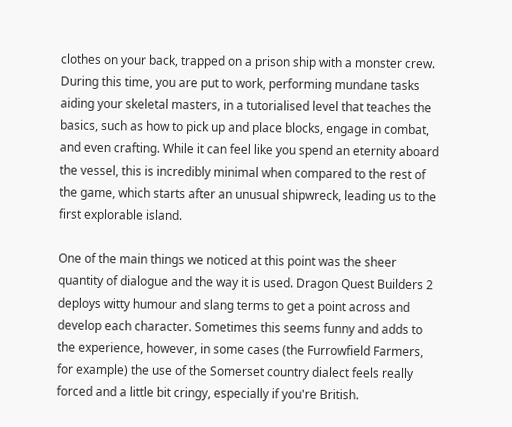clothes on your back, trapped on a prison ship with a monster crew. During this time, you are put to work, performing mundane tasks aiding your skeletal masters, in a tutorialised level that teaches the basics, such as how to pick up and place blocks, engage in combat, and even crafting. While it can feel like you spend an eternity aboard the vessel, this is incredibly minimal when compared to the rest of the game, which starts after an unusual shipwreck, leading us to the first explorable island.

One of the main things we noticed at this point was the sheer quantity of dialogue and the way it is used. Dragon Quest Builders 2 deploys witty humour and slang terms to get a point across and develop each character. Sometimes this seems funny and adds to the experience, however, in some cases (the Furrowfield Farmers, for example) the use of the Somerset country dialect feels really forced and a little bit cringy, especially if you're British.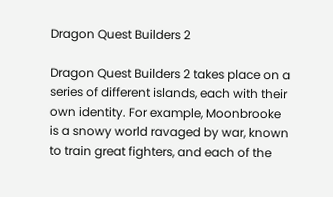Dragon Quest Builders 2

Dragon Quest Builders 2 takes place on a series of different islands, each with their own identity. For example, Moonbrooke is a snowy world ravaged by war, known to train great fighters, and each of the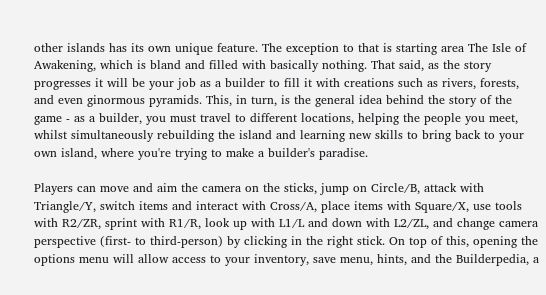other islands has its own unique feature. The exception to that is starting area The Isle of Awakening, which is bland and filled with basically nothing. That said, as the story progresses it will be your job as a builder to fill it with creations such as rivers, forests, and even ginormous pyramids. This, in turn, is the general idea behind the story of the game - as a builder, you must travel to different locations, helping the people you meet, whilst simultaneously rebuilding the island and learning new skills to bring back to your own island, where you're trying to make a builder's paradise.

Players can move and aim the camera on the sticks, jump on Circle/B, attack with Triangle/Y, switch items and interact with Cross/A, place items with Square/X, use tools with R2/ZR, sprint with R1/R, look up with L1/L and down with L2/ZL, and change camera perspective (first- to third-person) by clicking in the right stick. On top of this, opening the options menu will allow access to your inventory, save menu, hints, and the Builderpedia, a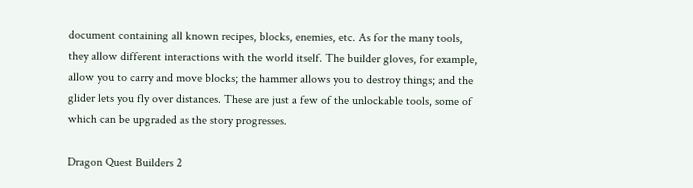document containing all known recipes, blocks, enemies, etc. As for the many tools, they allow different interactions with the world itself. The builder gloves, for example, allow you to carry and move blocks; the hammer allows you to destroy things; and the glider lets you fly over distances. These are just a few of the unlockable tools, some of which can be upgraded as the story progresses.

Dragon Quest Builders 2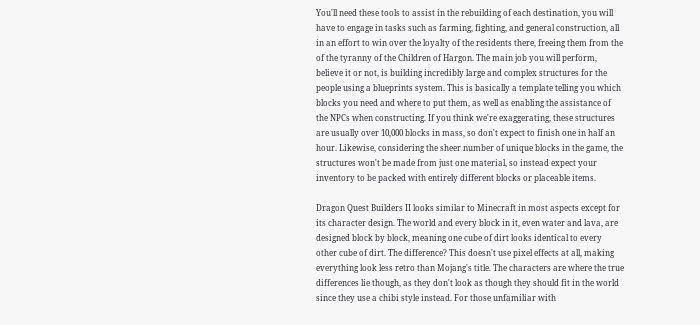You'll need these tools to assist in the rebuilding of each destination, you will have to engage in tasks such as farming, fighting, and general construction, all in an effort to win over the loyalty of the residents there, freeing them from the of the tyranny of the Children of Hargon. The main job you will perform, believe it or not, is building incredibly large and complex structures for the people using a blueprints system. This is basically a template telling you which blocks you need and where to put them, as well as enabling the assistance of the NPCs when constructing. If you think we're exaggerating, these structures are usually over 10,000 blocks in mass, so don't expect to finish one in half an hour. Likewise, considering the sheer number of unique blocks in the game, the structures won't be made from just one material, so instead expect your inventory to be packed with entirely different blocks or placeable items.

Dragon Quest Builders II looks similar to Minecraft in most aspects except for its character design. The world and every block in it, even water and lava, are designed block by block, meaning one cube of dirt looks identical to every other cube of dirt. The difference? This doesn't use pixel effects at all, making everything look less retro than Mojang's title. The characters are where the true differences lie though, as they don't look as though they should fit in the world since they use a chibi style instead. For those unfamiliar with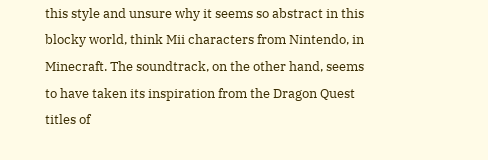this style and unsure why it seems so abstract in this blocky world, think Mii characters from Nintendo, in Minecraft. The soundtrack, on the other hand, seems to have taken its inspiration from the Dragon Quest titles of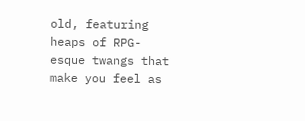old, featuring heaps of RPG-esque twangs that make you feel as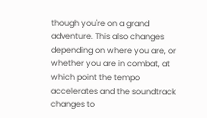though you're on a grand adventure. This also changes depending on where you are, or whether you are in combat, at which point the tempo accelerates and the soundtrack changes to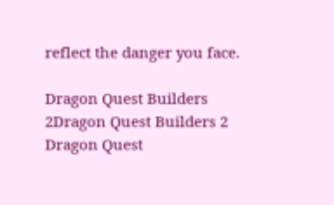reflect the danger you face.

Dragon Quest Builders 2Dragon Quest Builders 2
Dragon Quest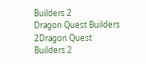Builders 2
Dragon Quest Builders 2Dragon Quest Builders 2